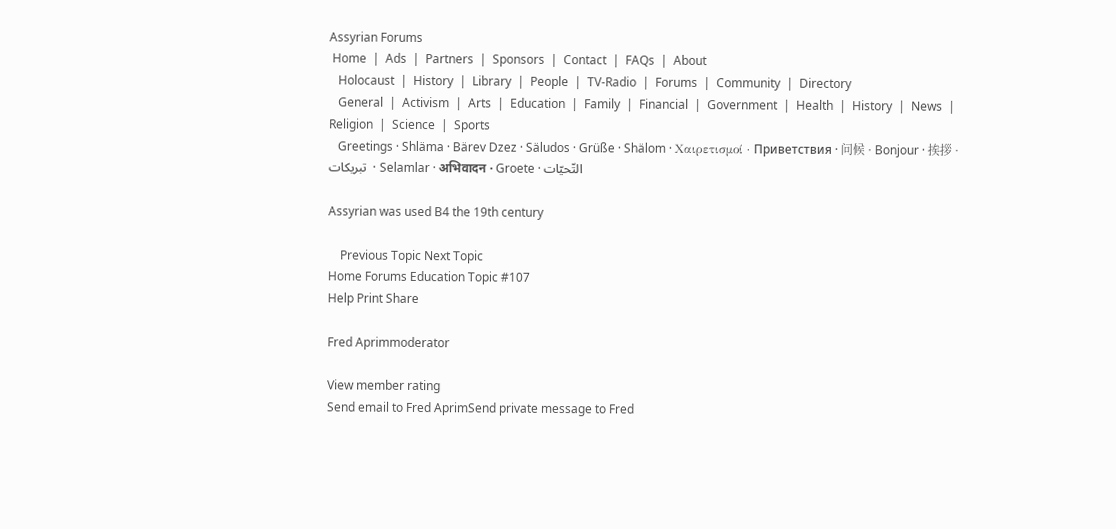Assyrian Forums
 Home  |  Ads  |  Partners  |  Sponsors  |  Contact  |  FAQs  |  About
   Holocaust  |  History  |  Library  |  People  |  TV-Radio  |  Forums  |  Community  |  Directory
   General  |  Activism  |  Arts  |  Education  |  Family  |  Financial  |  Government  |  Health  |  History  |  News  |  Religion  |  Science  |  Sports
   Greetings · Shläma · Bärev Dzez · Säludos · Grüße · Shälom · Χαιρετισμοί · Приветствия · 问候 · Bonjour · 挨拶 · تبریکات  · Selamlar · अभिवादन · Groete · التّحيّات

Assyrian was used B4 the 19th century

    Previous Topic Next Topic
Home Forums Education Topic #107
Help Print Share

Fred Aprimmoderator

View member rating
Send email to Fred AprimSend private message to Fred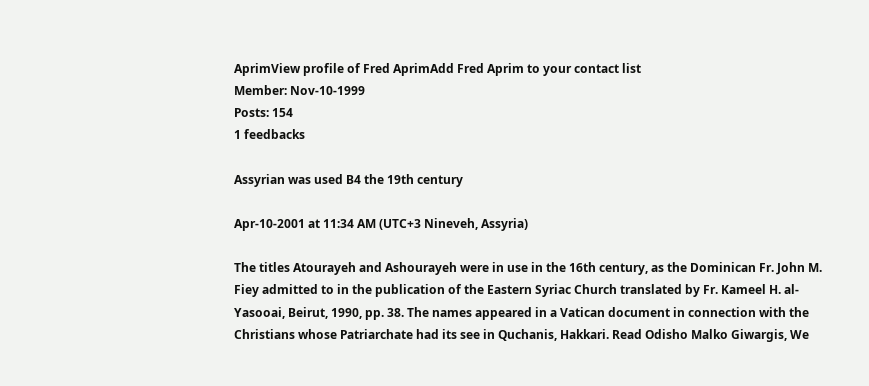AprimView profile of Fred AprimAdd Fred Aprim to your contact list
Member: Nov-10-1999
Posts: 154
1 feedbacks

Assyrian was used B4 the 19th century

Apr-10-2001 at 11:34 AM (UTC+3 Nineveh, Assyria)

The titles Atourayeh and Ashourayeh were in use in the 16th century, as the Dominican Fr. John M. Fiey admitted to in the publication of the Eastern Syriac Church translated by Fr. Kameel H. al-Yasooai, Beirut, 1990, pp. 38. The names appeared in a Vatican document in connection with the Christians whose Patriarchate had its see in Quchanis, Hakkari. Read Odisho Malko Giwargis, We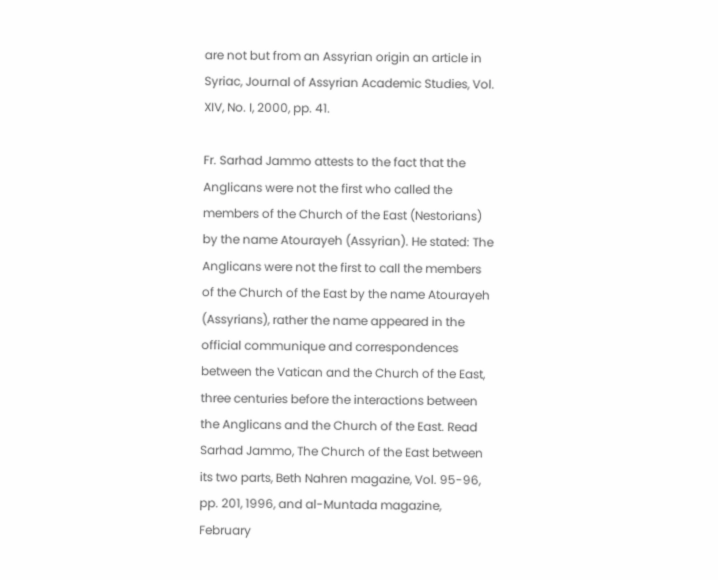are not but from an Assyrian origin an article in Syriac, Journal of Assyrian Academic Studies, Vol. XIV, No. I, 2000, pp. 41.

Fr. Sarhad Jammo attests to the fact that the Anglicans were not the first who called the members of the Church of the East (Nestorians) by the name Atourayeh (Assyrian). He stated: The Anglicans were not the first to call the members of the Church of the East by the name Atourayeh (Assyrians), rather the name appeared in the official communique and correspondences between the Vatican and the Church of the East, three centuries before the interactions between the Anglicans and the Church of the East. Read Sarhad Jammo, The Church of the East between its two parts, Beth Nahren magazine, Vol. 95-96, pp. 201, 1996, and al-Muntada magazine, February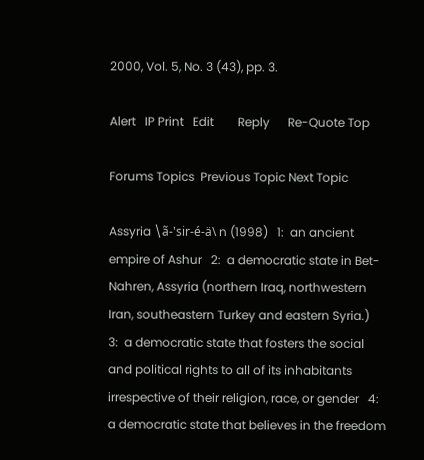2000, Vol. 5, No. 3 (43), pp. 3.

Alert   IP Print   Edit        Reply      Re-Quote Top

Forums Topics  Previous Topic Next Topic

Assyria \ã-'sir-é-ä\ n (1998)   1:  an ancient empire of Ashur   2:  a democratic state in Bet-Nahren, Assyria (northern Iraq, northwestern Iran, southeastern Turkey and eastern Syria.)   3:  a democratic state that fosters the social and political rights to all of its inhabitants irrespective of their religion, race, or gender   4:  a democratic state that believes in the freedom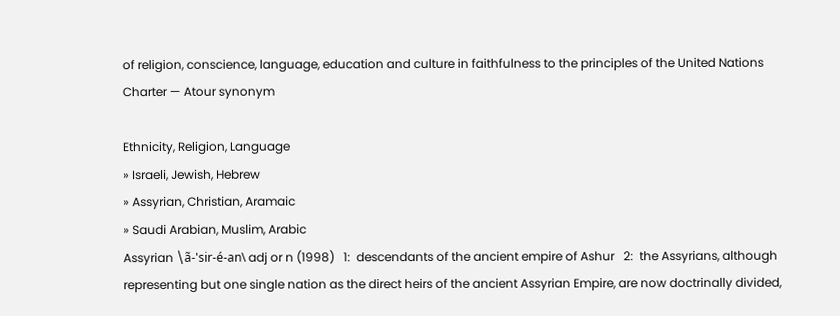of religion, conscience, language, education and culture in faithfulness to the principles of the United Nations Charter — Atour synonym

Ethnicity, Religion, Language
» Israeli, Jewish, Hebrew
» Assyrian, Christian, Aramaic
» Saudi Arabian, Muslim, Arabic
Assyrian \ã-'sir-é-an\ adj or n (1998)   1:  descendants of the ancient empire of Ashur   2:  the Assyrians, although representing but one single nation as the direct heirs of the ancient Assyrian Empire, are now doctrinally divided,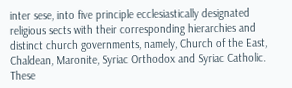inter sese, into five principle ecclesiastically designated religious sects with their corresponding hierarchies and distinct church governments, namely, Church of the East, Chaldean, Maronite, Syriac Orthodox and Syriac Catholic.  These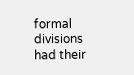formal divisions had their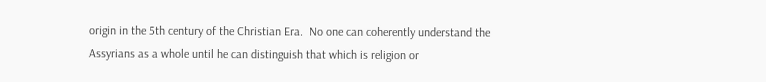origin in the 5th century of the Christian Era.  No one can coherently understand the Assyrians as a whole until he can distinguish that which is religion or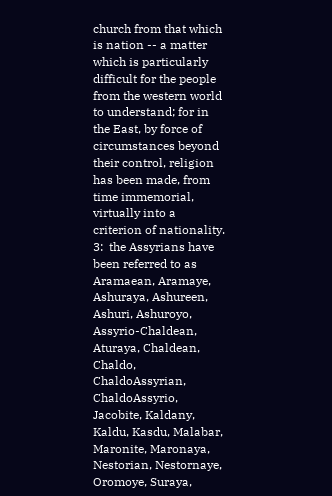church from that which is nation -- a matter which is particularly difficult for the people from the western world to understand; for in the East, by force of circumstances beyond their control, religion has been made, from time immemorial, virtually into a criterion of nationality.   3:  the Assyrians have been referred to as Aramaean, Aramaye, Ashuraya, Ashureen, Ashuri, Ashuroyo, Assyrio-Chaldean, Aturaya, Chaldean, Chaldo, ChaldoAssyrian, ChaldoAssyrio, Jacobite, Kaldany, Kaldu, Kasdu, Malabar, Maronite, Maronaya, Nestorian, Nestornaye, Oromoye, Suraya,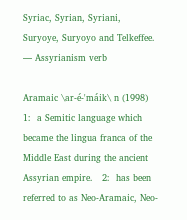Syriac, Syrian, Syriani, Suryoye, Suryoyo and Telkeffee. — Assyrianism verb

Aramaic \ar-é-'máik\ n (1998)   1:  a Semitic language which became the lingua franca of the Middle East during the ancient Assyrian empire.   2:  has been referred to as Neo-Aramaic, Neo-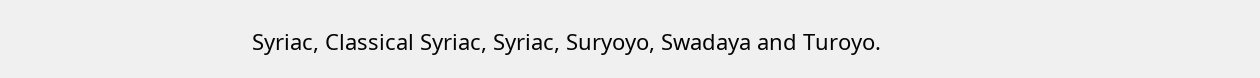Syriac, Classical Syriac, Syriac, Suryoyo, Swadaya and Turoyo.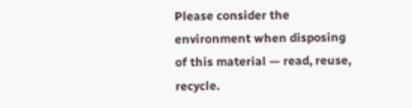Please consider the environment when disposing of this material — read, reuse, recycle.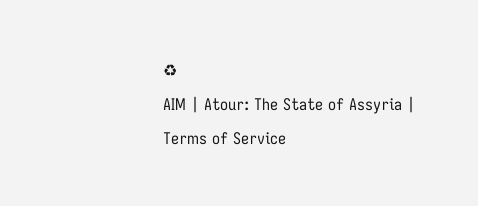♻
AIM | Atour: The State of Assyria | Terms of Service